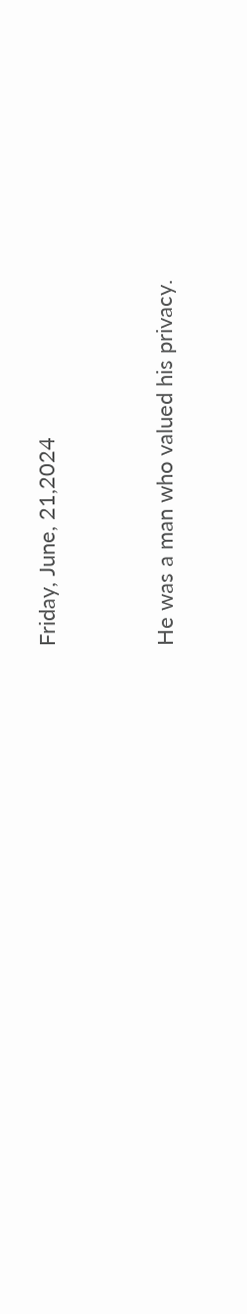Friday, June, 21,2024


He was a man who valued his privacy.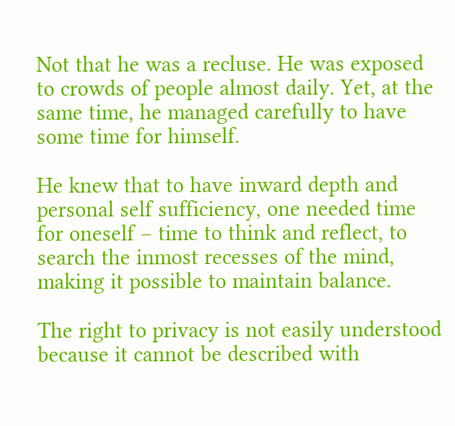Not that he was a recluse. He was exposed to crowds of people almost daily. Yet, at the same time, he managed carefully to have some time for himself.

He knew that to have inward depth and personal self sufficiency, one needed time for oneself – time to think and reflect, to search the inmost recesses of the mind, making it possible to maintain balance.

The right to privacy is not easily understood because it cannot be described with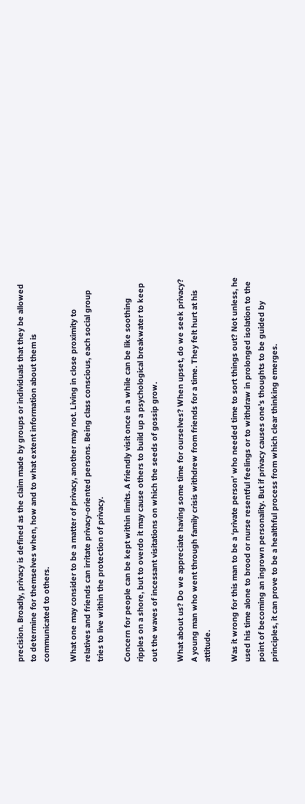precision. Broadly, privacy is defined as the claim made by groups or individuals that they be allowed to determine for themselves when, how and to what extent information about them is communicated to others.

What one may consider to be a matter of privacy, another may not. Living in close proximity to relatives and friends can irritate privacy-oriented persons. Being class conscious, each social group tries to live within the protection of privacy.

Concern for people can be kept within limits. A friendly visit once in a while can be like soothing ripples on a shore, but to overdo it may cause others to build up a psychological breakwater to keep out the waves of incessant visitations on which the seeds of gossip grow.

What about us? Do we appreciate having some time for ourselves? When upset, do we seek privacy? A young man who went through family crisis withdrew from friends for a time. They felt hurt at his attitude.

Was it wrong for this man to be a ‘private person’ who needed time to sort things out? Not unless, he used his time alone to brood or nurse resentful feelings or to withdraw in prolonged isolation to the point of becoming an ingrown personality. But if privacy causes one’s thoughts to be guided by principles, it can prove to be a healthful process from which clear thinking emerges.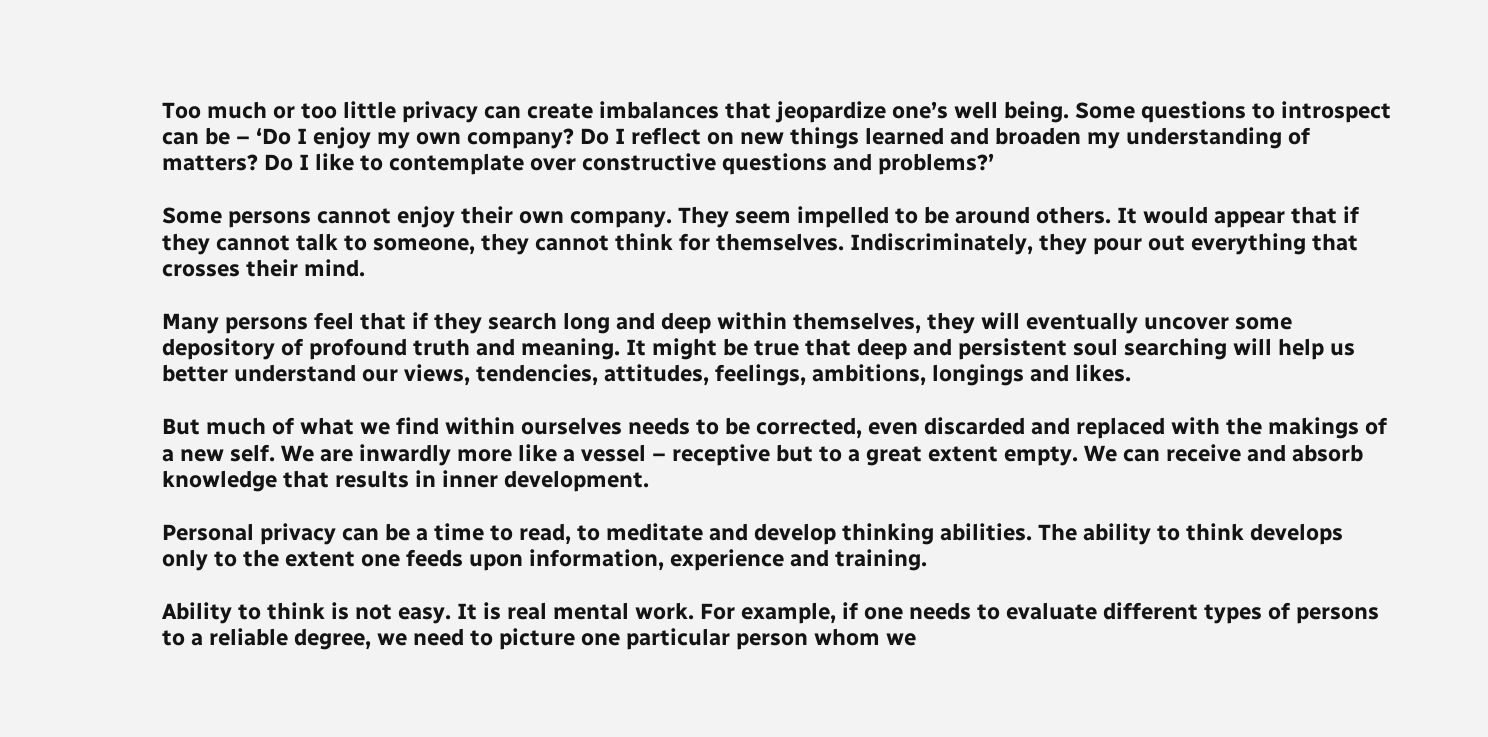Too much or too little privacy can create imbalances that jeopardize one’s well being. Some questions to introspect can be – ‘Do I enjoy my own company? Do I reflect on new things learned and broaden my understanding of matters? Do I like to contemplate over constructive questions and problems?’

Some persons cannot enjoy their own company. They seem impelled to be around others. It would appear that if they cannot talk to someone, they cannot think for themselves. Indiscriminately, they pour out everything that crosses their mind.

Many persons feel that if they search long and deep within themselves, they will eventually uncover some depository of profound truth and meaning. It might be true that deep and persistent soul searching will help us better understand our views, tendencies, attitudes, feelings, ambitions, longings and likes.

But much of what we find within ourselves needs to be corrected, even discarded and replaced with the makings of a new self. We are inwardly more like a vessel – receptive but to a great extent empty. We can receive and absorb knowledge that results in inner development.

Personal privacy can be a time to read, to meditate and develop thinking abilities. The ability to think develops only to the extent one feeds upon information, experience and training.

Ability to think is not easy. It is real mental work. For example, if one needs to evaluate different types of persons to a reliable degree, we need to picture one particular person whom we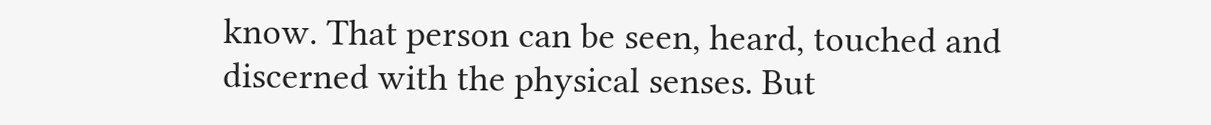know. That person can be seen, heard, touched and discerned with the physical senses. But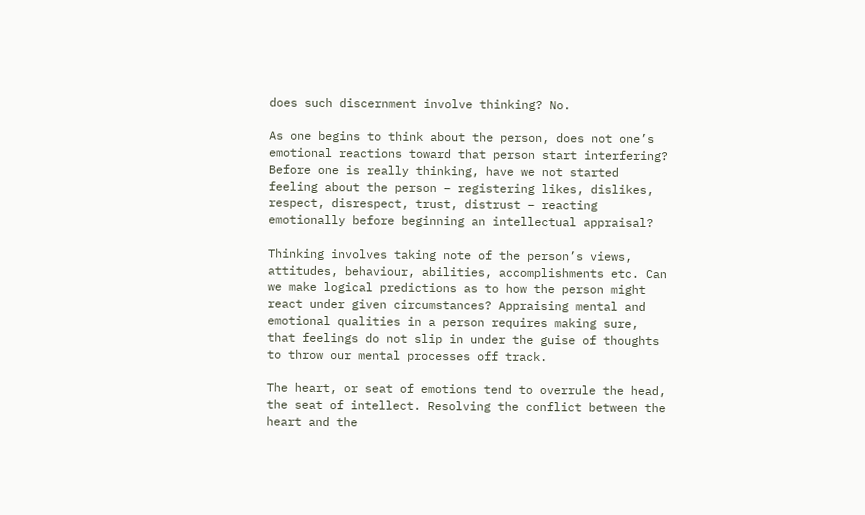does such discernment involve thinking? No.

As one begins to think about the person, does not one’s emotional reactions toward that person start interfering? Before one is really thinking, have we not started feeling about the person – registering likes, dislikes, respect, disrespect, trust, distrust – reacting emotionally before beginning an intellectual appraisal?

Thinking involves taking note of the person’s views, attitudes, behaviour, abilities, accomplishments etc. Can we make logical predictions as to how the person might react under given circumstances? Appraising mental and emotional qualities in a person requires making sure, that feelings do not slip in under the guise of thoughts to throw our mental processes off track.

The heart, or seat of emotions tend to overrule the head, the seat of intellect. Resolving the conflict between the heart and the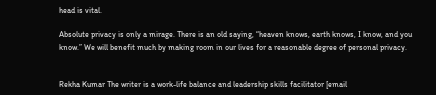head is vital.

Absolute privacy is only a mirage. There is an old saying, “heaven knows, earth knows, I know, and you know.” We will benefit much by making room in our lives for a reasonable degree of personal privacy.


Rekha Kumar The writer is a work-life balance and leadership skills facilitator [email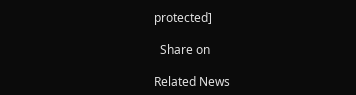protected]

  Share on

Related News